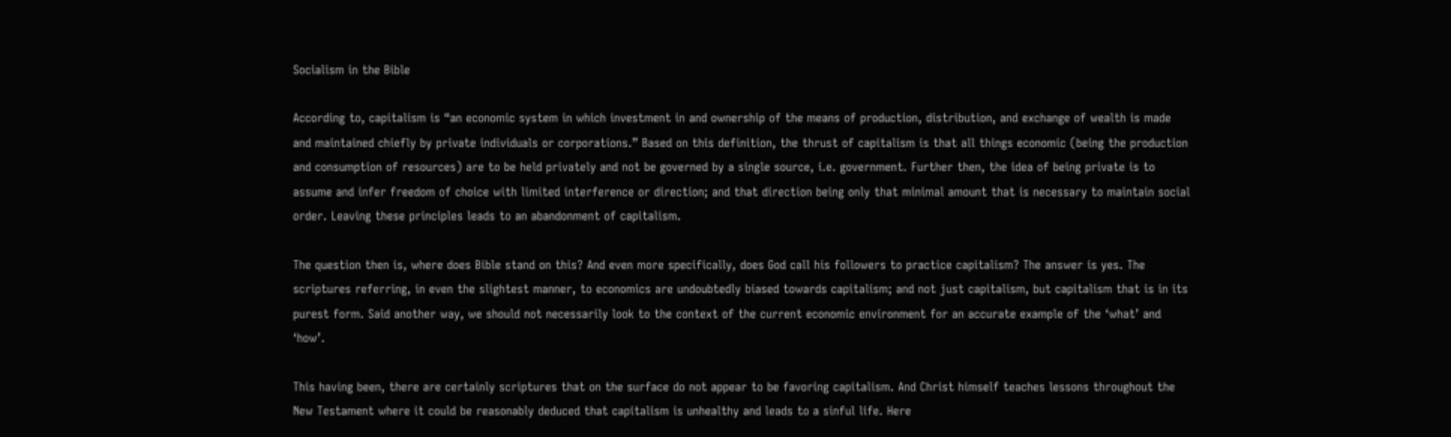Socialism in the Bible

According to, capitalism is “an economic system in which investment in and ownership of the means of production, distribution, and exchange of wealth is made and maintained chiefly by private individuals or corporations.” Based on this definition, the thrust of capitalism is that all things economic (being the production and consumption of resources) are to be held privately and not be governed by a single source, i.e. government. Further then, the idea of being private is to assume and infer freedom of choice with limited interference or direction; and that direction being only that minimal amount that is necessary to maintain social order. Leaving these principles leads to an abandonment of capitalism.

The question then is, where does Bible stand on this? And even more specifically, does God call his followers to practice capitalism? The answer is yes. The scriptures referring, in even the slightest manner, to economics are undoubtedly biased towards capitalism; and not just capitalism, but capitalism that is in its purest form. Said another way, we should not necessarily look to the context of the current economic environment for an accurate example of the ‘what’ and ‘how’.

This having been, there are certainly scriptures that on the surface do not appear to be favoring capitalism. And Christ himself teaches lessons throughout the New Testament where it could be reasonably deduced that capitalism is unhealthy and leads to a sinful life. Here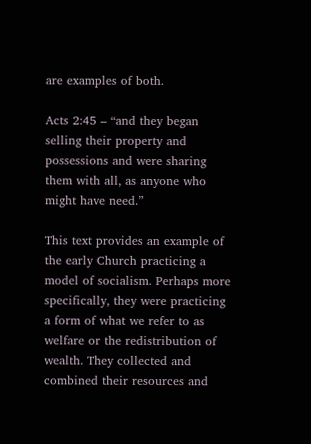are examples of both.

Acts 2:45 – “and they began selling their property and possessions and were sharing them with all, as anyone who might have need.”

This text provides an example of the early Church practicing a model of socialism. Perhaps more specifically, they were practicing a form of what we refer to as welfare or the redistribution of wealth. They collected and combined their resources and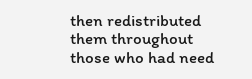then redistributed them throughout those who had need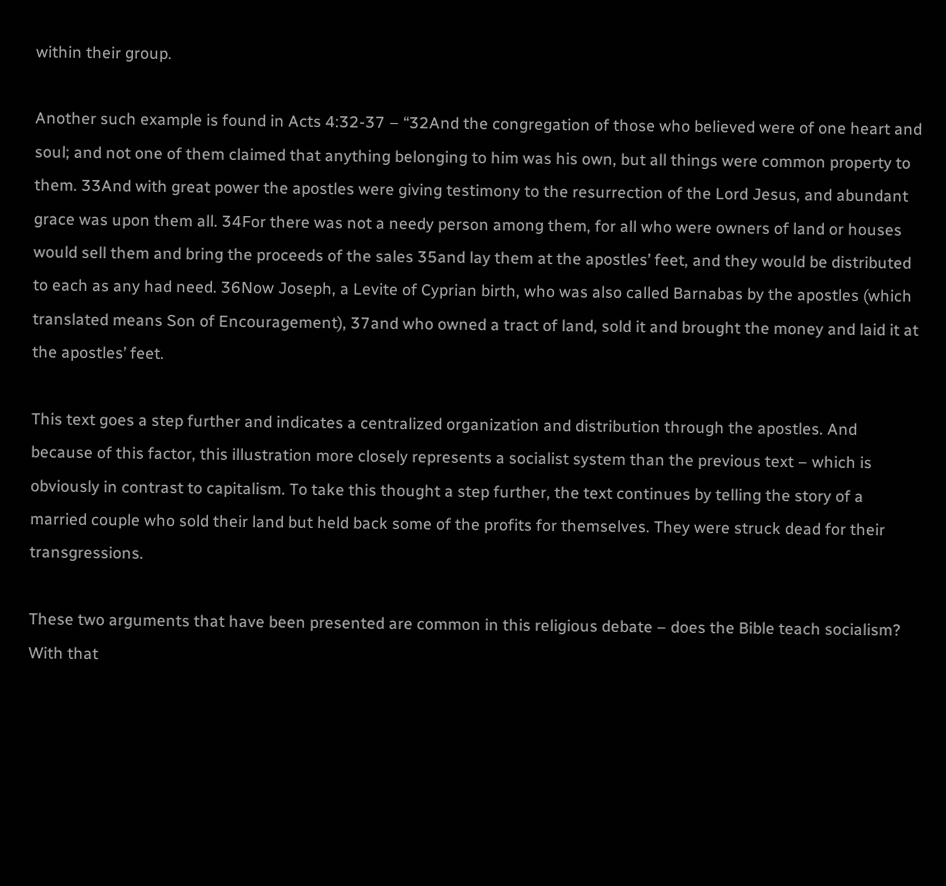within their group.

Another such example is found in Acts 4:32-37 – “32And the congregation of those who believed were of one heart and soul; and not one of them claimed that anything belonging to him was his own, but all things were common property to them. 33And with great power the apostles were giving testimony to the resurrection of the Lord Jesus, and abundant grace was upon them all. 34For there was not a needy person among them, for all who were owners of land or houses would sell them and bring the proceeds of the sales 35and lay them at the apostles’ feet, and they would be distributed to each as any had need. 36Now Joseph, a Levite of Cyprian birth, who was also called Barnabas by the apostles (which translated means Son of Encouragement), 37and who owned a tract of land, sold it and brought the money and laid it at the apostles’ feet.

This text goes a step further and indicates a centralized organization and distribution through the apostles. And because of this factor, this illustration more closely represents a socialist system than the previous text – which is obviously in contrast to capitalism. To take this thought a step further, the text continues by telling the story of a married couple who sold their land but held back some of the profits for themselves. They were struck dead for their transgressions.

These two arguments that have been presented are common in this religious debate – does the Bible teach socialism? With that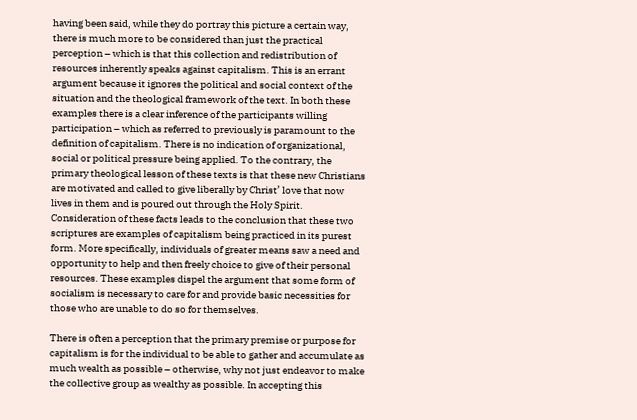having been said, while they do portray this picture a certain way, there is much more to be considered than just the practical perception – which is that this collection and redistribution of resources inherently speaks against capitalism. This is an errant argument because it ignores the political and social context of the situation and the theological framework of the text. In both these examples there is a clear inference of the participants willing participation – which as referred to previously is paramount to the definition of capitalism. There is no indication of organizational, social or political pressure being applied. To the contrary, the primary theological lesson of these texts is that these new Christians are motivated and called to give liberally by Christ’ love that now lives in them and is poured out through the Holy Spirit. Consideration of these facts leads to the conclusion that these two scriptures are examples of capitalism being practiced in its purest form. More specifically, individuals of greater means saw a need and opportunity to help and then freely choice to give of their personal resources. These examples dispel the argument that some form of socialism is necessary to care for and provide basic necessities for those who are unable to do so for themselves.

There is often a perception that the primary premise or purpose for capitalism is for the individual to be able to gather and accumulate as much wealth as possible – otherwise, why not just endeavor to make the collective group as wealthy as possible. In accepting this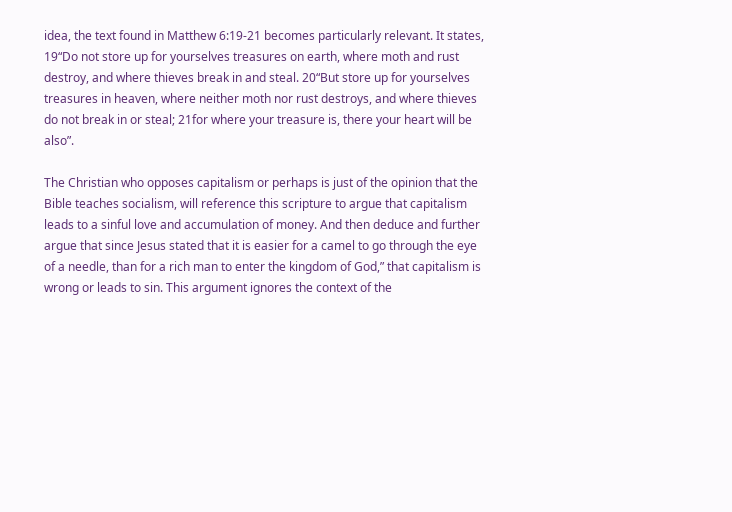idea, the text found in Matthew 6:19-21 becomes particularly relevant. It states, 19“Do not store up for yourselves treasures on earth, where moth and rust destroy, and where thieves break in and steal. 20“But store up for yourselves treasures in heaven, where neither moth nor rust destroys, and where thieves do not break in or steal; 21for where your treasure is, there your heart will be also”.

The Christian who opposes capitalism or perhaps is just of the opinion that the Bible teaches socialism, will reference this scripture to argue that capitalism leads to a sinful love and accumulation of money. And then deduce and further argue that since Jesus stated that it is easier for a camel to go through the eye of a needle, than for a rich man to enter the kingdom of God,” that capitalism is wrong or leads to sin. This argument ignores the context of the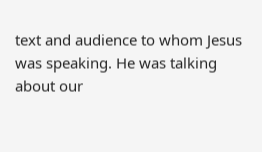text and audience to whom Jesus was speaking. He was talking about our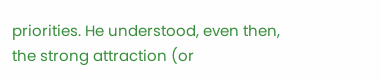priorities. He understood, even then, the strong attraction (or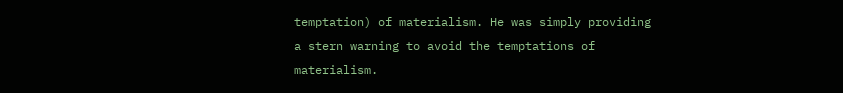temptation) of materialism. He was simply providing a stern warning to avoid the temptations of materialism.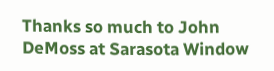Thanks so much to John DeMoss at Sarasota Window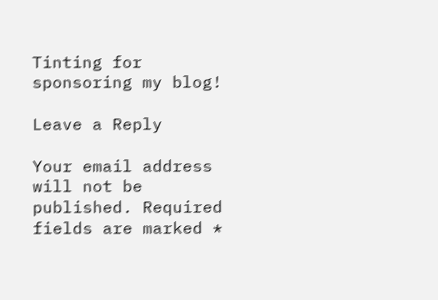Tinting for sponsoring my blog!

Leave a Reply

Your email address will not be published. Required fields are marked *